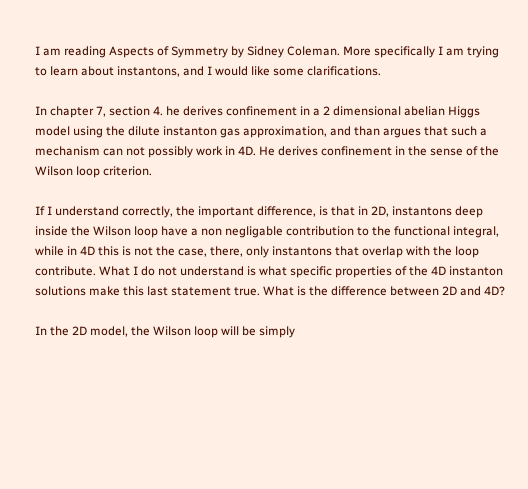I am reading Aspects of Symmetry by Sidney Coleman. More specifically I am trying to learn about instantons, and I would like some clarifications.

In chapter 7, section 4. he derives confinement in a 2 dimensional abelian Higgs model using the dilute instanton gas approximation, and than argues that such a mechanism can not possibly work in 4D. He derives confinement in the sense of the Wilson loop criterion.

If I understand correctly, the important difference, is that in 2D, instantons deep inside the Wilson loop have a non negligable contribution to the functional integral, while in 4D this is not the case, there, only instantons that overlap with the loop contribute. What I do not understand is what specific properties of the 4D instanton solutions make this last statement true. What is the difference between 2D and 4D?

In the 2D model, the Wilson loop will be simply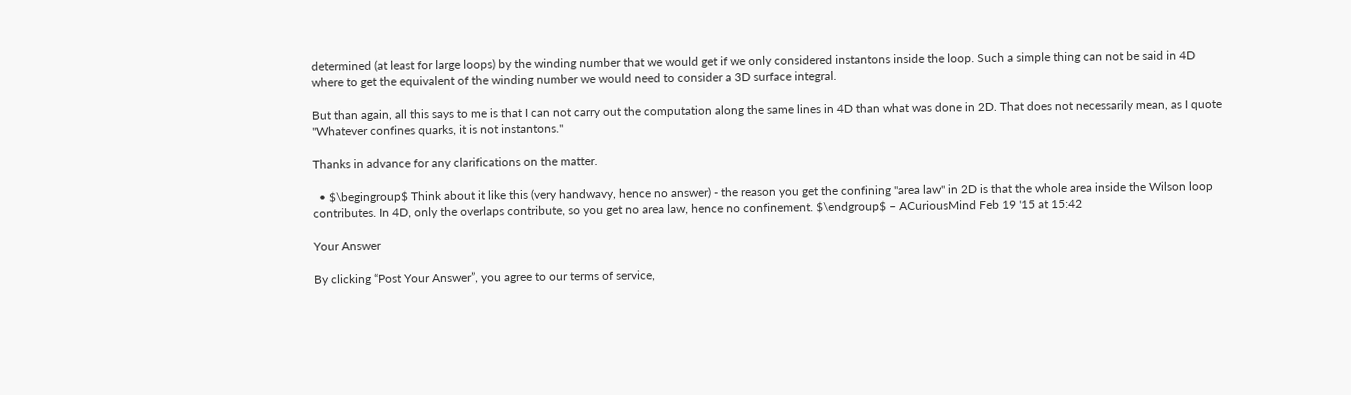determined (at least for large loops) by the winding number that we would get if we only considered instantons inside the loop. Such a simple thing can not be said in 4D where to get the equivalent of the winding number we would need to consider a 3D surface integral.

But than again, all this says to me is that I can not carry out the computation along the same lines in 4D than what was done in 2D. That does not necessarily mean, as I quote "Whatever confines quarks, it is not instantons."

Thanks in advance for any clarifications on the matter.

  • $\begingroup$ Think about it like this (very handwavy, hence no answer) - the reason you get the confining "area law" in 2D is that the whole area inside the Wilson loop contributes. In 4D, only the overlaps contribute, so you get no area law, hence no confinement. $\endgroup$ – ACuriousMind Feb 19 '15 at 15:42

Your Answer

By clicking “Post Your Answer”, you agree to our terms of service,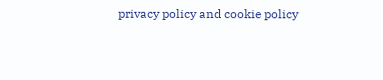privacy policy and cookie policy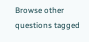Browse other questions tagged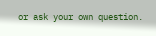or ask your own question.